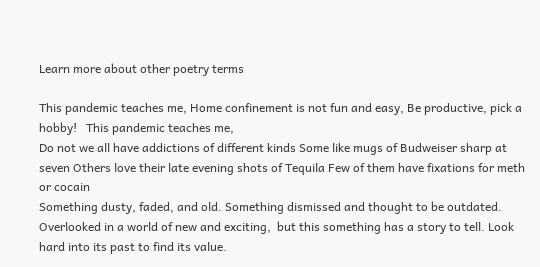Learn more about other poetry terms

This pandemic teaches me, Home confinement is not fun and easy, Be productive, pick a hobby!   This pandemic teaches me,
Do not we all have addictions of different kinds Some like mugs of Budweiser sharp at seven Others love their late evening shots of Tequila Few of them have fixations for meth or cocain
Something dusty, faded, and old. Something dismissed and thought to be outdated. Overlooked in a world of new and exciting,  but this something has a story to tell. Look hard into its past to find its value.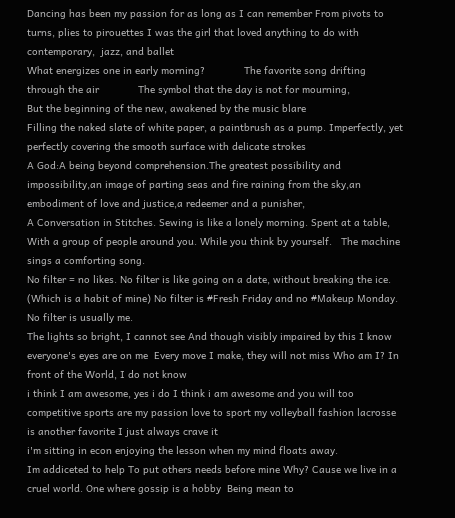Dancing has been my passion for as long as I can remember From pivots to turns, plies to pirouettes I was the girl that loved anything to do with contemporary,  jazz, and ballet
What energizes one in early morning?             The favorite song drifting through the air             The symbol that the day is not for mourning,             But the beginning of the new, awakened by the music blare
Filling the naked slate of white paper, a paintbrush as a pump. Imperfectly, yet perfectly covering the smooth surface with delicate strokes
A God:A being beyond comprehension.The greatest possibility and impossibility,an image of parting seas and fire raining from the sky,an embodiment of love and justice,a redeemer and a punisher,
A Conversation in Stitches. Sewing is like a lonely morning. Spent at a table, With a group of people around you. While you think by yourself.   The machine sings a comforting song.
No filter = no likes. No filter is like going on a date, without breaking the ice. (Which is a habit of mine) No filter is #Fresh Friday and no #Makeup Monday. No filter is usually me.
The lights so bright, I cannot see And though visibly impaired by this I know everyone's eyes are on me  Every move I make, they will not miss Who am I? In front of the World, I do not know
i think I am awesome, yes i do I think i am awesome and you will too competitive sports are my passion love to sport my volleyball fashion lacrosse is another favorite I just always crave it
i'm sitting in econ enjoying the lesson when my mind floats away.
Im addiceted to help To put others needs before mine Why? Cause we live in a cruel world. One where gossip is a hobby  Being mean to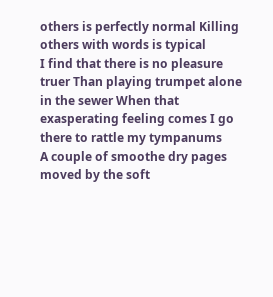others is perfectly normal Killing others with words is typical
I find that there is no pleasure truer Than playing trumpet alone in the sewer When that exasperating feeling comes I go there to rattle my tympanums
A couple of smoothe dry pages moved by the soft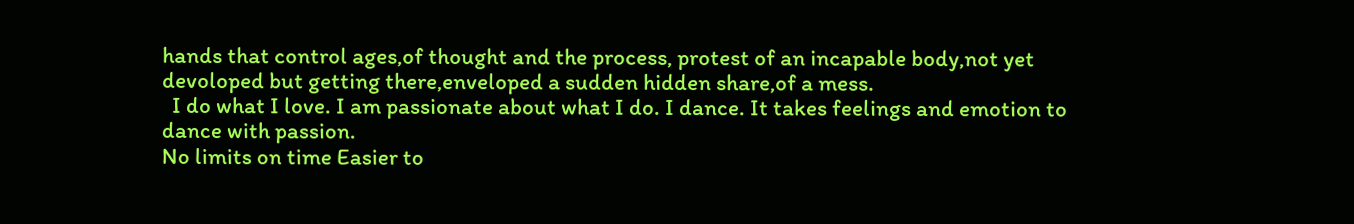hands that control ages,of thought and the process, protest of an incapable body,not yet devoloped but getting there,enveloped a sudden hidden share,of a mess.
  I do what I love. I am passionate about what I do. I dance. It takes feelings and emotion to dance with passion.
No limits on time Easier to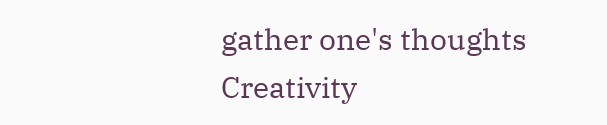gather one's thoughts Creativity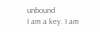unbound
I am a key. I am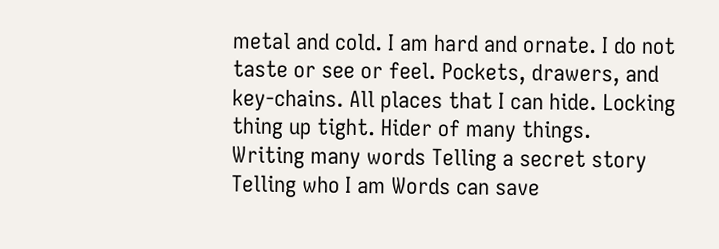metal and cold. I am hard and ornate. I do not taste or see or feel. Pockets, drawers, and key-chains. All places that I can hide. Locking thing up tight. Hider of many things.
Writing many words Telling a secret story Telling who I am Words can save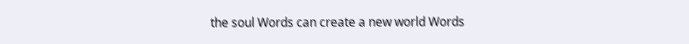the soul Words can create a new world Words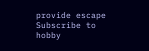provide escape
Subscribe to hobby